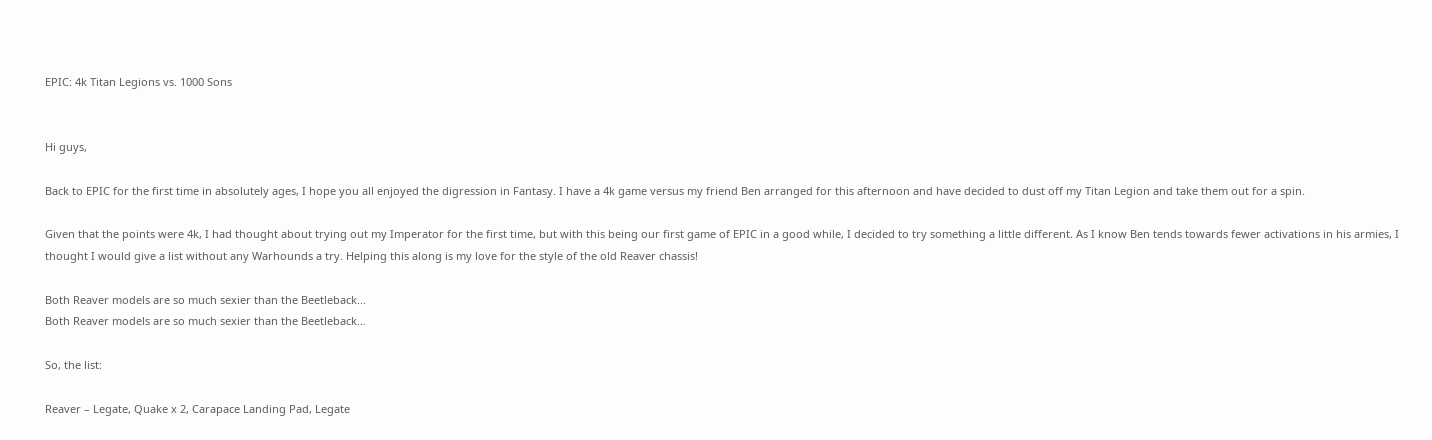EPIC: 4k Titan Legions vs. 1000 Sons


Hi guys,

Back to EPIC for the first time in absolutely ages, I hope you all enjoyed the digression in Fantasy. I have a 4k game versus my friend Ben arranged for this afternoon and have decided to dust off my Titan Legion and take them out for a spin.

Given that the points were 4k, I had thought about trying out my Imperator for the first time, but with this being our first game of EPIC in a good while, I decided to try something a little different. As I know Ben tends towards fewer activations in his armies, I thought I would give a list without any Warhounds a try. Helping this along is my love for the style of the old Reaver chassis!

Both Reaver models are so much sexier than the Beetleback...
Both Reaver models are so much sexier than the Beetleback…

So, the list:

Reaver – Legate, Quake x 2, Carapace Landing Pad, Legate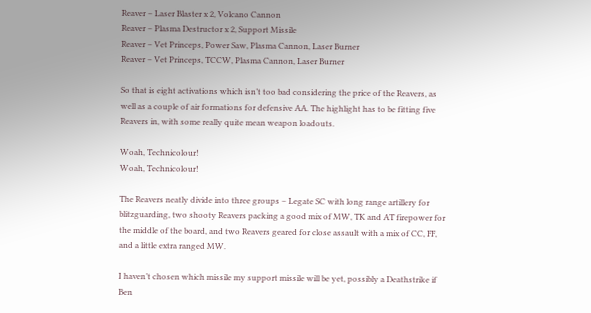Reaver – Laser Blaster x 2, Volcano Cannon
Reaver – Plasma Destructor x 2, Support Missile
Reaver – Vet Princeps, Power Saw, Plasma Cannon, Laser Burner
Reaver – Vet Princeps, TCCW, Plasma Cannon, Laser Burner

So that is eight activations which isn’t too bad considering the price of the Reavers, as well as a couple of air formations for defensive AA. The highlight has to be fitting five Reavers in, with some really quite mean weapon loadouts.

Woah, Technicolour!
Woah, Technicolour!

The Reavers neatly divide into three groups – Legate SC with long range artillery for blitzguarding, two shooty Reavers packing a good mix of MW, TK and AT firepower for the middle of the board, and two Reavers geared for close assault with a mix of CC, FF, and a little extra ranged MW.

I haven’t chosen which missile my support missile will be yet, possibly a Deathstrike if Ben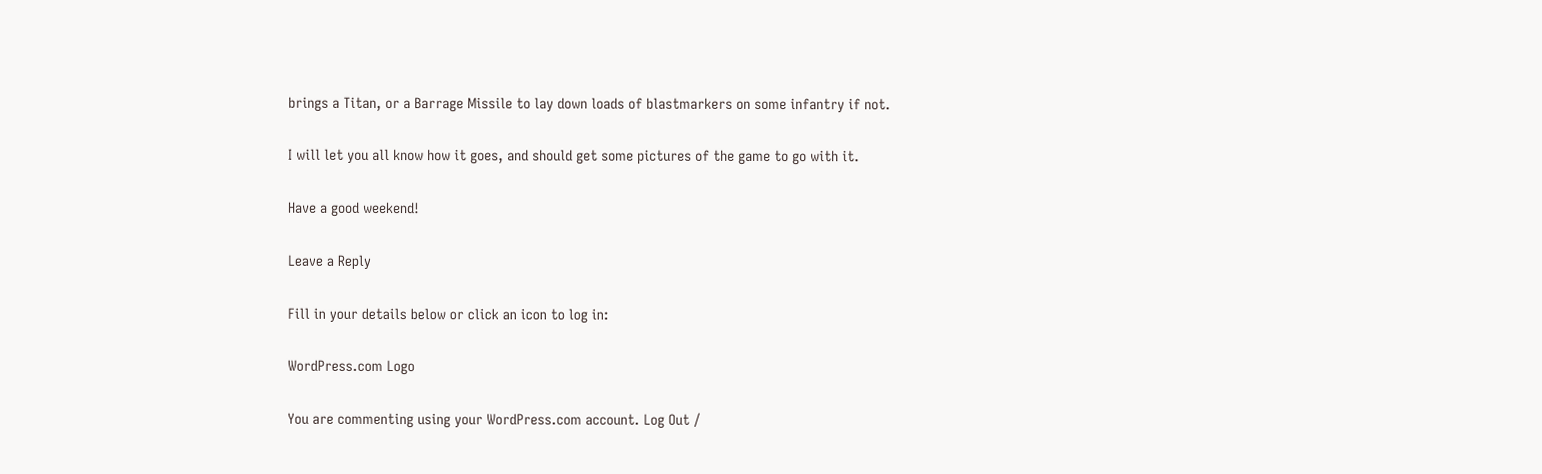brings a Titan, or a Barrage Missile to lay down loads of blastmarkers on some infantry if not.

I will let you all know how it goes, and should get some pictures of the game to go with it.

Have a good weekend!

Leave a Reply

Fill in your details below or click an icon to log in:

WordPress.com Logo

You are commenting using your WordPress.com account. Log Out /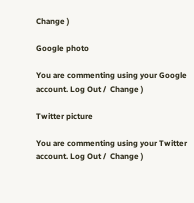Change )

Google photo

You are commenting using your Google account. Log Out /  Change )

Twitter picture

You are commenting using your Twitter account. Log Out /  Change )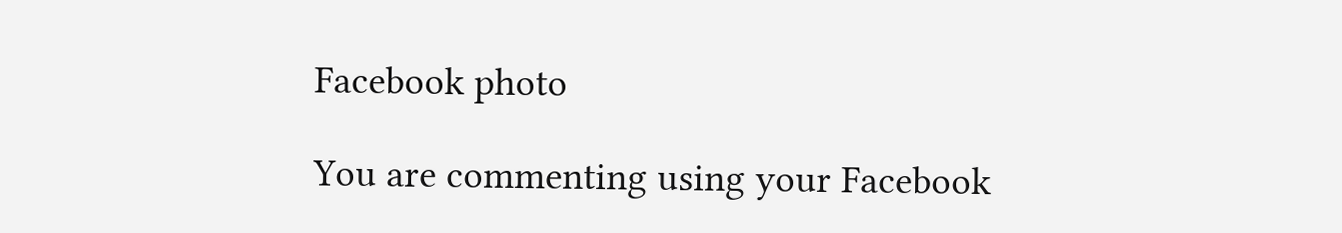Facebook photo

You are commenting using your Facebook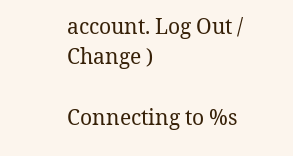account. Log Out /  Change )

Connecting to %s